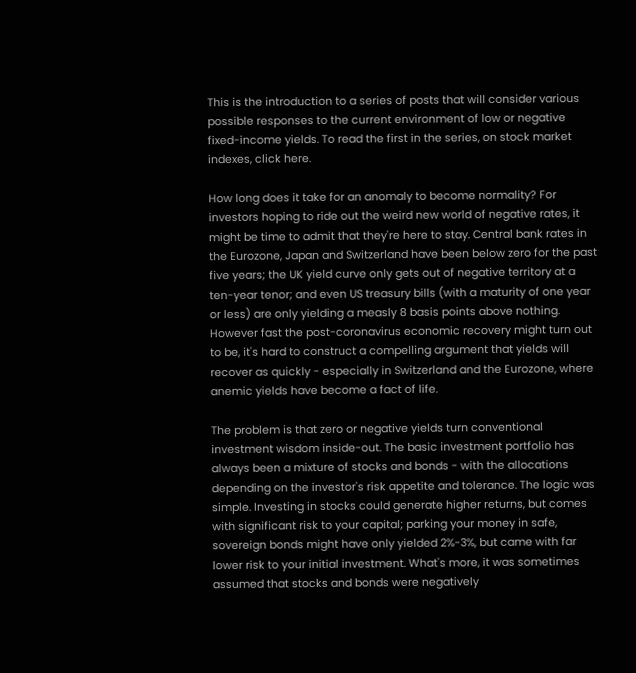This is the introduction to a series of posts that will consider various possible responses to the current environment of low or negative fixed-income yields. To read the first in the series, on stock market indexes, click here.

How long does it take for an anomaly to become normality? For investors hoping to ride out the weird new world of negative rates, it might be time to admit that they're here to stay. Central bank rates in the Eurozone, Japan and Switzerland have been below zero for the past five years; the UK yield curve only gets out of negative territory at a ten-year tenor; and even US treasury bills (with a maturity of one year or less) are only yielding a measly 8 basis points above nothing. However fast the post-coronavirus economic recovery might turn out to be, it's hard to construct a compelling argument that yields will recover as quickly - especially in Switzerland and the Eurozone, where anemic yields have become a fact of life.

The problem is that zero or negative yields turn conventional investment wisdom inside-out. The basic investment portfolio has always been a mixture of stocks and bonds - with the allocations depending on the investor's risk appetite and tolerance. The logic was simple. Investing in stocks could generate higher returns, but comes with significant risk to your capital; parking your money in safe, sovereign bonds might have only yielded 2%-3%, but came with far lower risk to your initial investment. What's more, it was sometimes assumed that stocks and bonds were negatively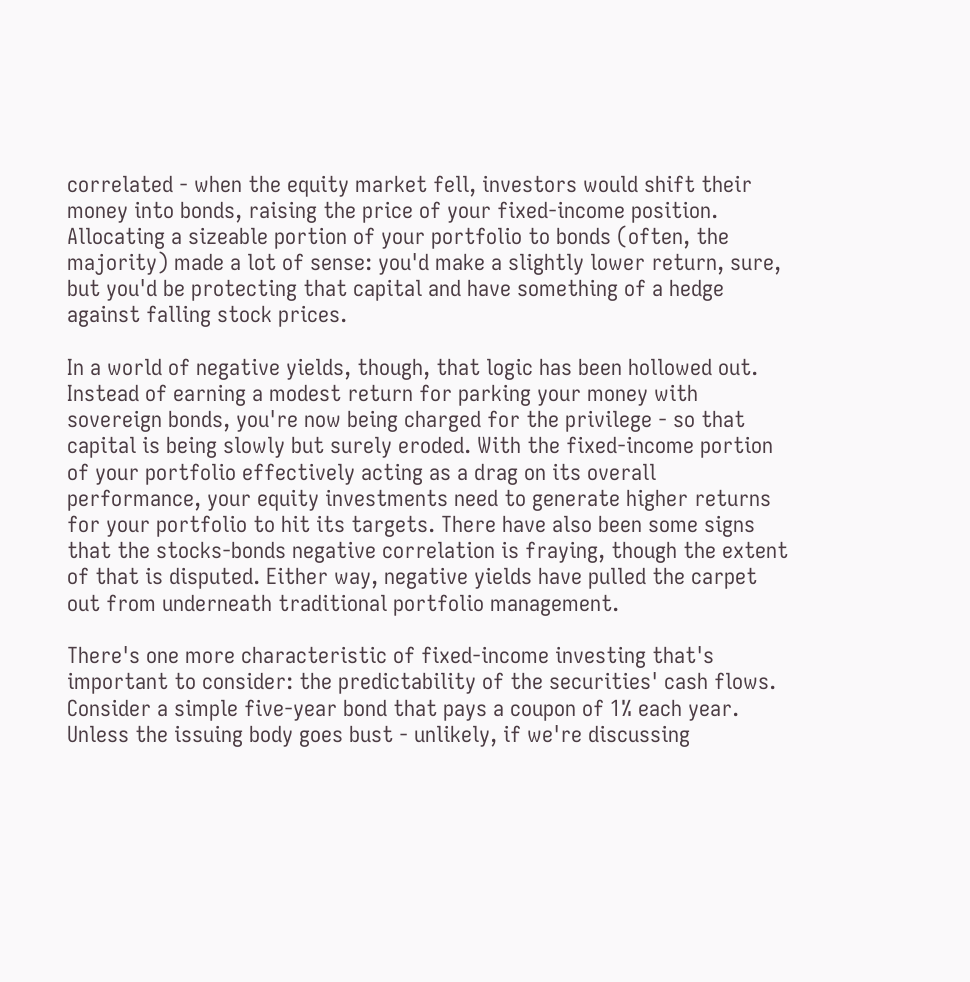correlated - when the equity market fell, investors would shift their money into bonds, raising the price of your fixed-income position. Allocating a sizeable portion of your portfolio to bonds (often, the majority) made a lot of sense: you'd make a slightly lower return, sure, but you'd be protecting that capital and have something of a hedge against falling stock prices.

In a world of negative yields, though, that logic has been hollowed out. Instead of earning a modest return for parking your money with sovereign bonds, you're now being charged for the privilege - so that capital is being slowly but surely eroded. With the fixed-income portion of your portfolio effectively acting as a drag on its overall performance, your equity investments need to generate higher returns for your portfolio to hit its targets. There have also been some signs that the stocks-bonds negative correlation is fraying, though the extent of that is disputed. Either way, negative yields have pulled the carpet out from underneath traditional portfolio management.

There's one more characteristic of fixed-income investing that's important to consider: the predictability of the securities' cash flows. Consider a simple five-year bond that pays a coupon of 1% each year. Unless the issuing body goes bust - unlikely, if we're discussing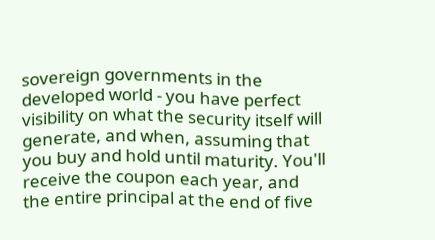sovereign governments in the developed world - you have perfect visibility on what the security itself will generate, and when, assuming that you buy and hold until maturity. You'll receive the coupon each year, and the entire principal at the end of five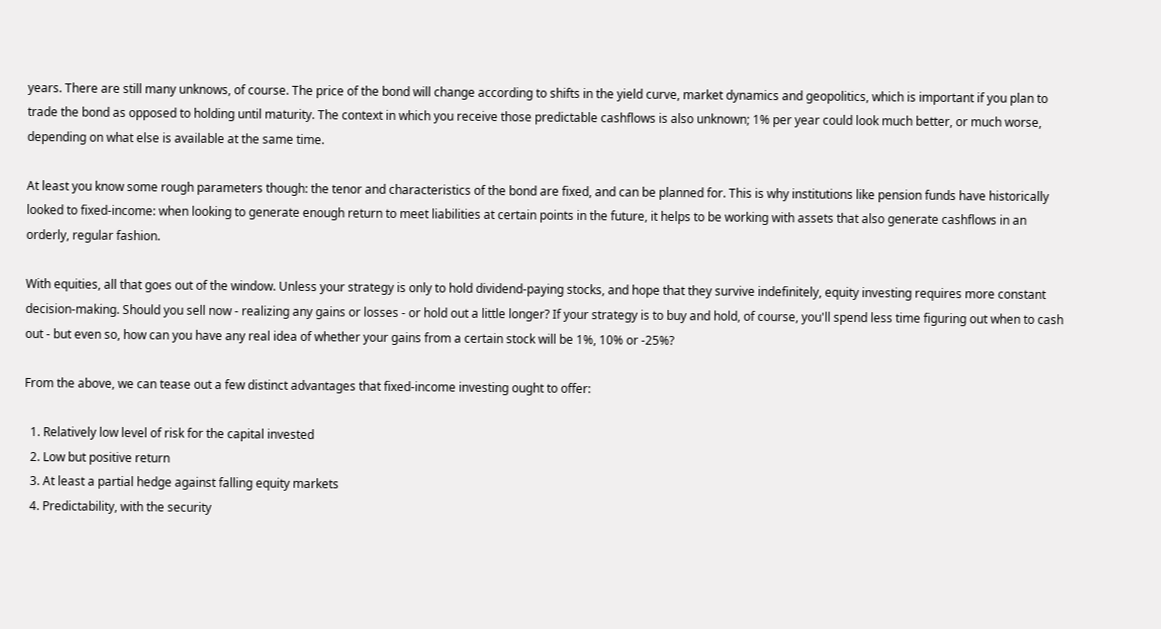years. There are still many unknows, of course. The price of the bond will change according to shifts in the yield curve, market dynamics and geopolitics, which is important if you plan to trade the bond as opposed to holding until maturity. The context in which you receive those predictable cashflows is also unknown; 1% per year could look much better, or much worse, depending on what else is available at the same time.

At least you know some rough parameters though: the tenor and characteristics of the bond are fixed, and can be planned for. This is why institutions like pension funds have historically looked to fixed-income: when looking to generate enough return to meet liabilities at certain points in the future, it helps to be working with assets that also generate cashflows in an orderly, regular fashion.

With equities, all that goes out of the window. Unless your strategy is only to hold dividend-paying stocks, and hope that they survive indefinitely, equity investing requires more constant decision-making. Should you sell now - realizing any gains or losses - or hold out a little longer? If your strategy is to buy and hold, of course, you'll spend less time figuring out when to cash out - but even so, how can you have any real idea of whether your gains from a certain stock will be 1%, 10% or -25%?

From the above, we can tease out a few distinct advantages that fixed-income investing ought to offer:

  1. Relatively low level of risk for the capital invested
  2. Low but positive return
  3. At least a partial hedge against falling equity markets
  4. Predictability, with the security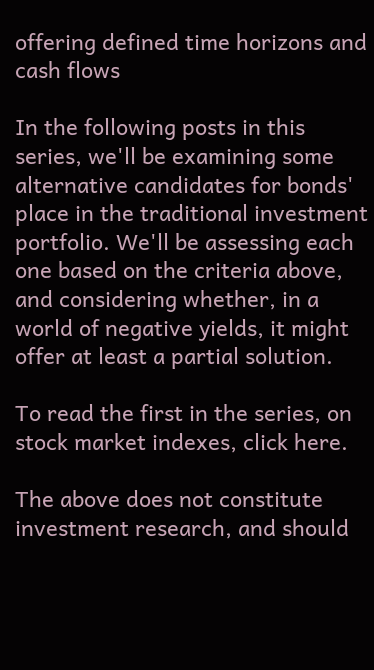offering defined time horizons and cash flows

In the following posts in this series, we'll be examining some alternative candidates for bonds' place in the traditional investment portfolio. We'll be assessing each one based on the criteria above, and considering whether, in a world of negative yields, it might offer at least a partial solution.

To read the first in the series, on stock market indexes, click here.

The above does not constitute investment research, and should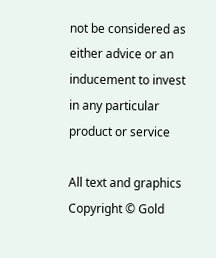not be considered as either advice or an inducement to invest in any particular product or service

All text and graphics Copyright © Gold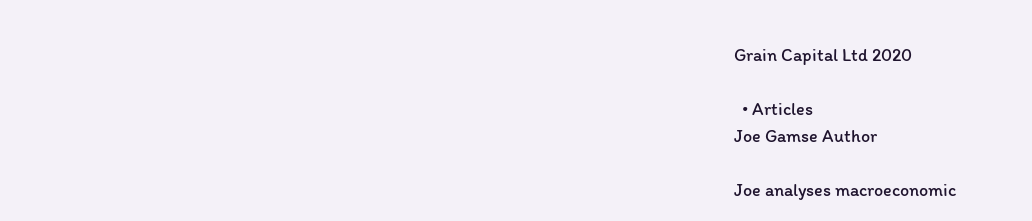Grain Capital Ltd 2020

  • Articles
Joe Gamse Author

Joe analyses macroeconomic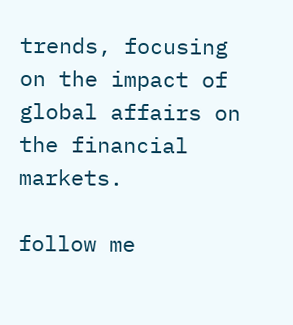trends, focusing on the impact of global affairs on the financial markets.

follow me